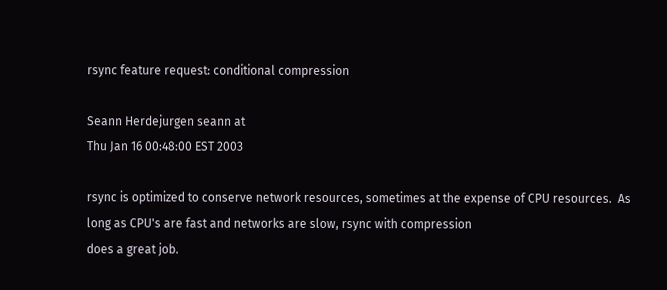rsync feature request: conditional compression

Seann Herdejurgen seann at
Thu Jan 16 00:48:00 EST 2003

rsync is optimized to conserve network resources, sometimes at the expense of CPU resources.  As
long as CPU's are fast and networks are slow, rsync with compression
does a great job.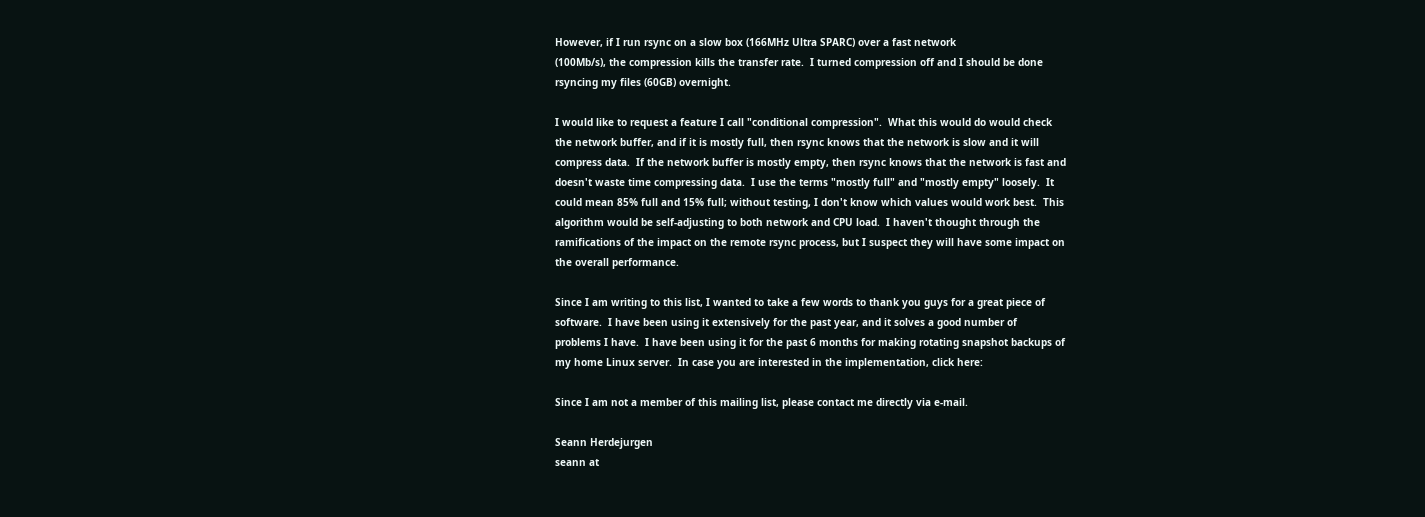However, if I run rsync on a slow box (166MHz Ultra SPARC) over a fast network
(100Mb/s), the compression kills the transfer rate.  I turned compression off and I should be done
rsyncing my files (60GB) overnight.

I would like to request a feature I call "conditional compression".  What this would do would check
the network buffer, and if it is mostly full, then rsync knows that the network is slow and it will
compress data.  If the network buffer is mostly empty, then rsync knows that the network is fast and
doesn't waste time compressing data.  I use the terms "mostly full" and "mostly empty" loosely.  It
could mean 85% full and 15% full; without testing, I don't know which values would work best.  This
algorithm would be self-adjusting to both network and CPU load.  I haven't thought through the
ramifications of the impact on the remote rsync process, but I suspect they will have some impact on
the overall performance.

Since I am writing to this list, I wanted to take a few words to thank you guys for a great piece of
software.  I have been using it extensively for the past year, and it solves a good number of
problems I have.  I have been using it for the past 6 months for making rotating snapshot backups of
my home Linux server.  In case you are interested in the implementation, click here:

Since I am not a member of this mailing list, please contact me directly via e-mail.

Seann Herdejurgen
seann at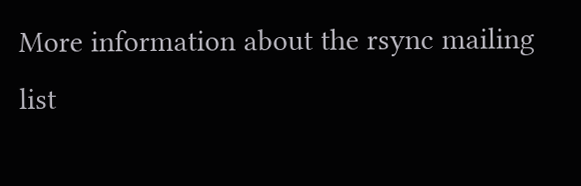More information about the rsync mailing list